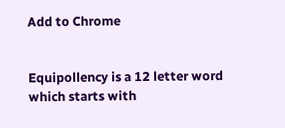Add to Chrome


Equipollency is a 12 letter word which starts with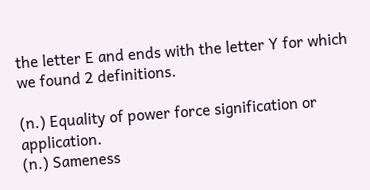the letter E and ends with the letter Y for which we found 2 definitions.

(n.) Equality of power force signification or application.
(n.) Sameness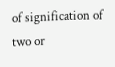of signification of two or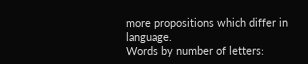more propositions which differ in language.
Words by number of letters: